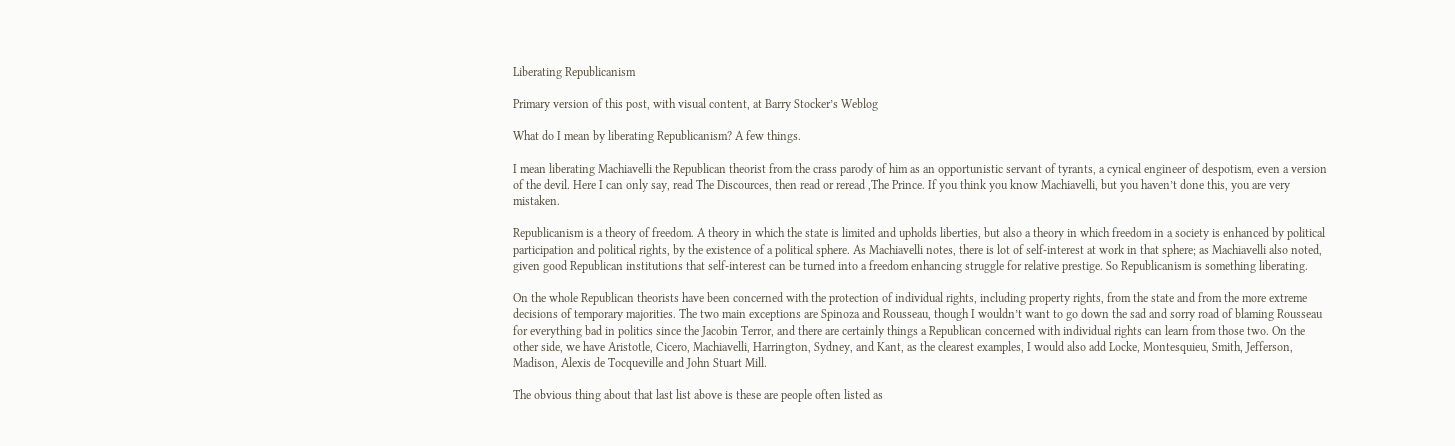Liberating Republicanism

Primary version of this post, with visual content, at Barry Stocker’s Weblog

What do I mean by liberating Republicanism? A few things.

I mean liberating Machiavelli the Republican theorist from the crass parody of him as an opportunistic servant of tyrants, a cynical engineer of despotism, even a version of the devil. Here I can only say, read The Discources, then read or reread ,The Prince. If you think you know Machiavelli, but you haven’t done this, you are very mistaken.

Republicanism is a theory of freedom. A theory in which the state is limited and upholds liberties, but also a theory in which freedom in a society is enhanced by political participation and political rights, by the existence of a political sphere. As Machiavelli notes, there is lot of self-interest at work in that sphere; as Machiavelli also noted, given good Republican institutions that self-interest can be turned into a freedom enhancing struggle for relative prestige. So Republicanism is something liberating.

On the whole Republican theorists have been concerned with the protection of individual rights, including property rights, from the state and from the more extreme decisions of temporary majorities. The two main exceptions are Spinoza and Rousseau, though I wouldn’t want to go down the sad and sorry road of blaming Rousseau for everything bad in politics since the Jacobin Terror, and there are certainly things a Republican concerned with individual rights can learn from those two. On the other side, we have Aristotle, Cicero, Machiavelli, Harrington, Sydney, and Kant, as the clearest examples, I would also add Locke, Montesquieu, Smith, Jefferson, Madison, Alexis de Tocqueville and John Stuart Mill.

The obvious thing about that last list above is these are people often listed as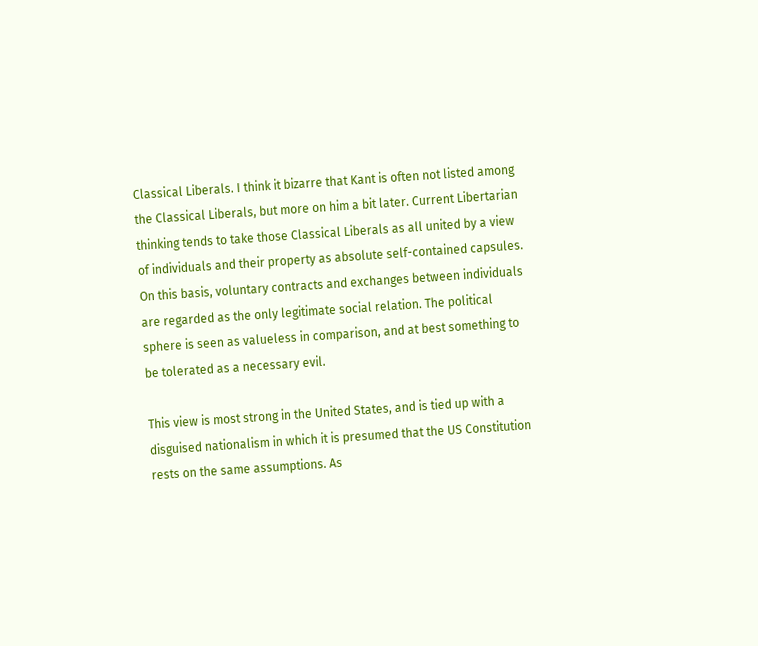Classical Liberals. I think it bizarre that Kant is often not listed among the Classical Liberals, but more on him a bit later. Current Libertarian thinking tends to take those Classical Liberals as all united by a view of individuals and their property as absolute self-contained capsules. On this basis, voluntary contracts and exchanges between individuals are regarded as the only legitimate social relation. The political sphere is seen as valueless in comparison, and at best something to be tolerated as a necessary evil.

This view is most strong in the United States, and is tied up with a disguised nationalism in which it is presumed that the US Constitution rests on the same assumptions. As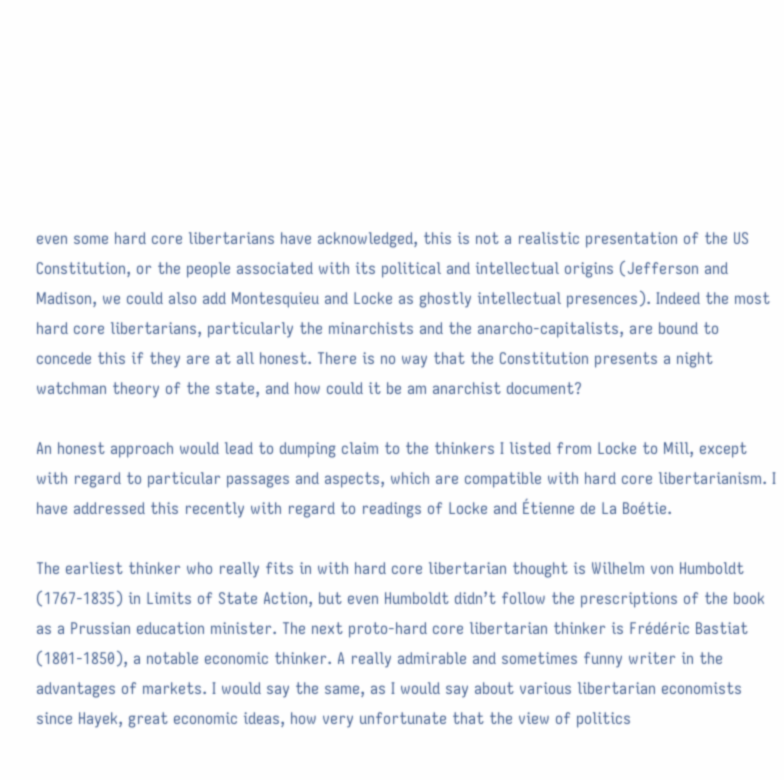even some hard core libertarians have acknowledged, this is not a realistic presentation of the US Constitution, or the people associated with its political and intellectual origins (Jefferson and Madison, we could also add Montesquieu and Locke as ghostly intellectual presences). Indeed the most hard core libertarians, particularly the minarchists and the anarcho-capitalists, are bound to concede this if they are at all honest. There is no way that the Constitution presents a night watchman theory of the state, and how could it be am anarchist document?

An honest approach would lead to dumping claim to the thinkers I listed from Locke to Mill, except with regard to particular passages and aspects, which are compatible with hard core libertarianism. I have addressed this recently with regard to readings of Locke and Étienne de La Boétie.

The earliest thinker who really fits in with hard core libertarian thought is Wilhelm von Humboldt (1767-1835) in Limits of State Action, but even Humboldt didn’t follow the prescriptions of the book as a Prussian education minister. The next proto-hard core libertarian thinker is Frédéric Bastiat (1801-1850), a notable economic thinker. A really admirable and sometimes funny writer in the advantages of markets. I would say the same, as I would say about various libertarian economists since Hayek, great economic ideas, how very unfortunate that the view of politics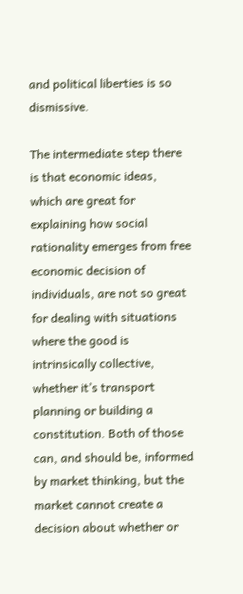and political liberties is so dismissive.

The intermediate step there is that economic ideas, which are great for explaining how social rationality emerges from free economic decision of individuals, are not so great for dealing with situations where the good is intrinsically collective, whether it’s transport planning or building a constitution. Both of those can, and should be, informed by market thinking, but the market cannot create a decision about whether or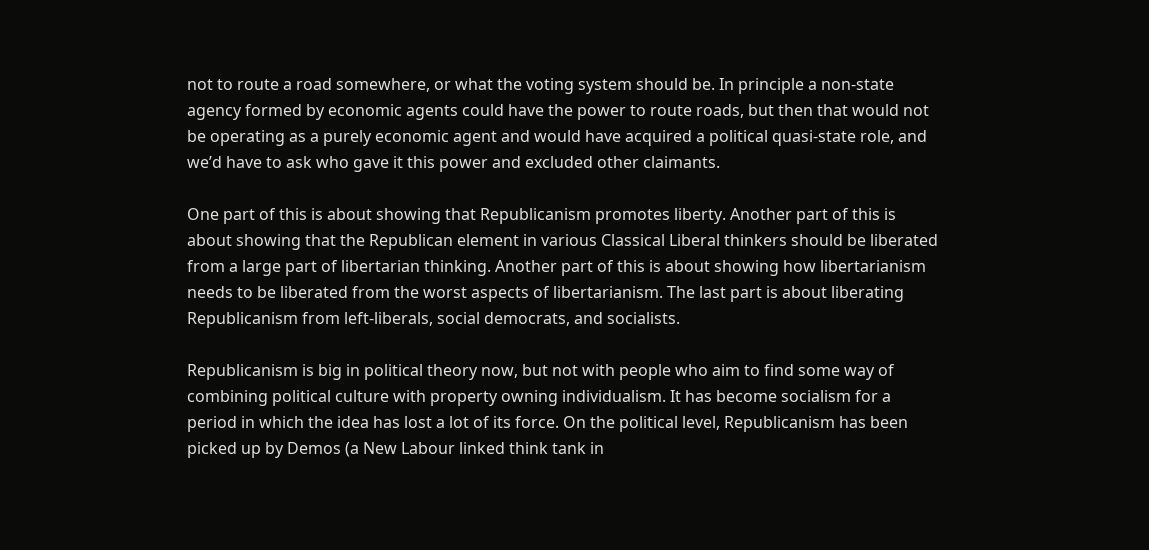not to route a road somewhere, or what the voting system should be. In principle a non-state agency formed by economic agents could have the power to route roads, but then that would not be operating as a purely economic agent and would have acquired a political quasi-state role, and we’d have to ask who gave it this power and excluded other claimants.

One part of this is about showing that Republicanism promotes liberty. Another part of this is about showing that the Republican element in various Classical Liberal thinkers should be liberated from a large part of libertarian thinking. Another part of this is about showing how libertarianism needs to be liberated from the worst aspects of libertarianism. The last part is about liberating Republicanism from left-liberals, social democrats, and socialists.

Republicanism is big in political theory now, but not with people who aim to find some way of combining political culture with property owning individualism. It has become socialism for a period in which the idea has lost a lot of its force. On the political level, Republicanism has been picked up by Demos (a New Labour linked think tank in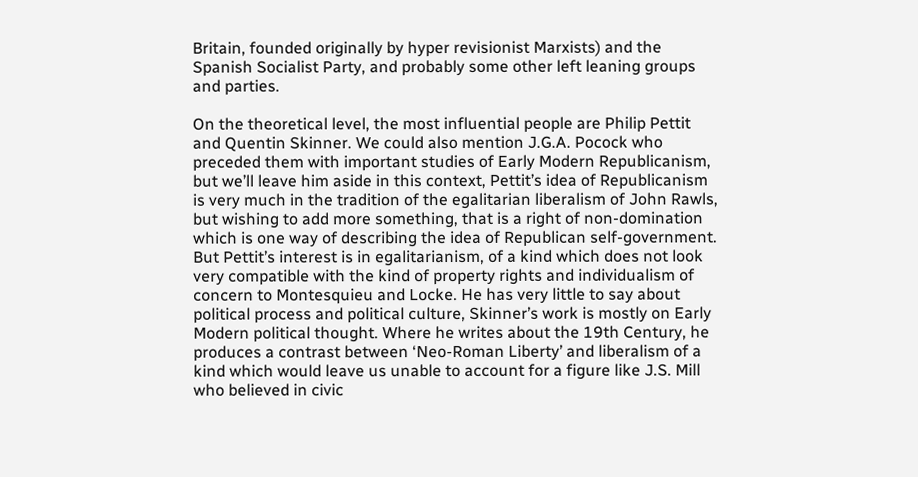Britain, founded originally by hyper revisionist Marxists) and the Spanish Socialist Party, and probably some other left leaning groups and parties.

On the theoretical level, the most influential people are Philip Pettit and Quentin Skinner. We could also mention J.G.A. Pocock who preceded them with important studies of Early Modern Republicanism, but we’ll leave him aside in this context, Pettit’s idea of Republicanism is very much in the tradition of the egalitarian liberalism of John Rawls, but wishing to add more something, that is a right of non-domination which is one way of describing the idea of Republican self-government. But Pettit’s interest is in egalitarianism, of a kind which does not look very compatible with the kind of property rights and individualism of concern to Montesquieu and Locke. He has very little to say about political process and political culture, Skinner’s work is mostly on Early Modern political thought. Where he writes about the 19th Century, he produces a contrast between ‘Neo-Roman Liberty’ and liberalism of a kind which would leave us unable to account for a figure like J.S. Mill who believed in civic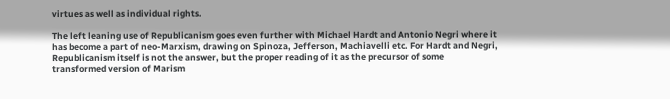virtues as well as individual rights.

The left leaning use of Republicanism goes even further with Michael Hardt and Antonio Negri where it has become a part of neo-Marxism, drawing on Spinoza, Jefferson, Machiavelli etc. For Hardt and Negri, Republicanism itself is not the answer, but the proper reading of it as the precursor of some transformed version of Marism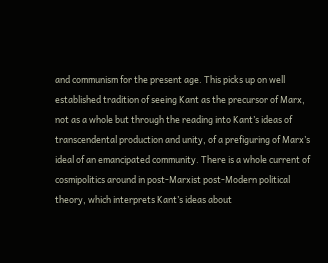and communism for the present age. This picks up on well established tradition of seeing Kant as the precursor of Marx, not as a whole but through the reading into Kant’s ideas of transcendental production and unity, of a prefiguring of Marx’s ideal of an emancipated community. There is a whole current of cosmipolitics around in post-Marxist post-Modern political theory, which interprets Kant’s ideas about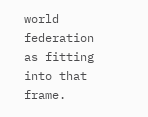world federation as fitting into that frame.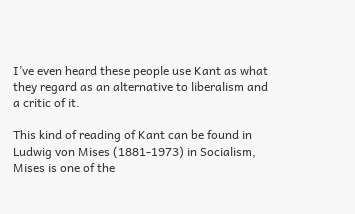I’ve even heard these people use Kant as what they regard as an alternative to liberalism and a critic of it.

This kind of reading of Kant can be found in Ludwig von Mises (1881-1973) in Socialism, Mises is one of the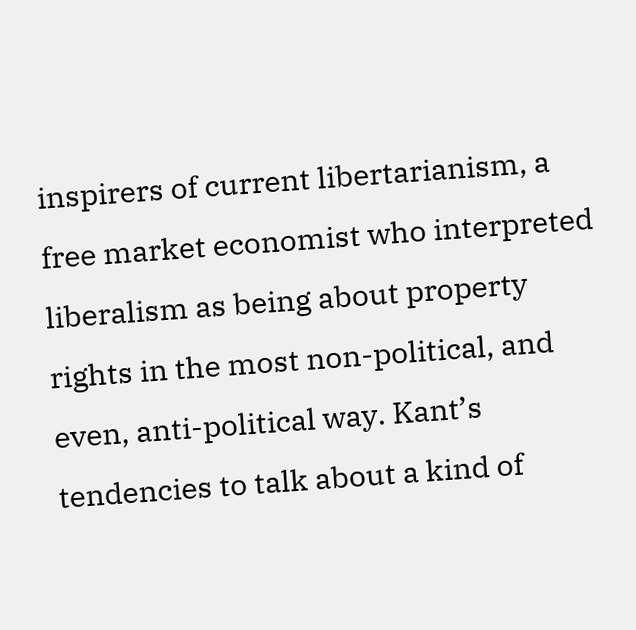inspirers of current libertarianism, a free market economist who interpreted liberalism as being about property rights in the most non-political, and even, anti-political way. Kant’s tendencies to talk about a kind of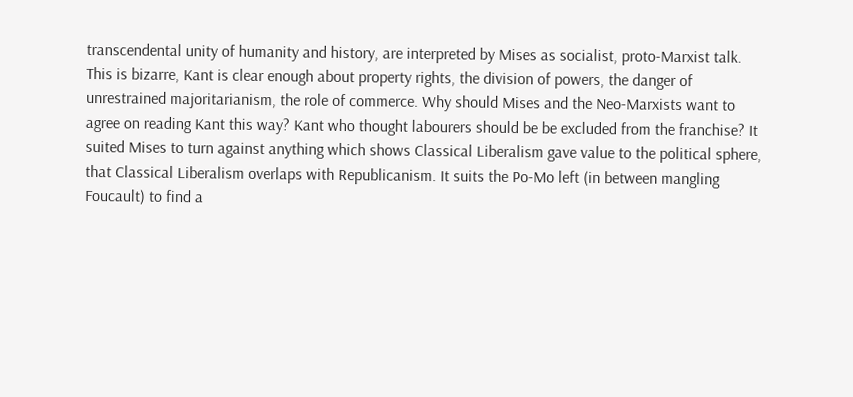transcendental unity of humanity and history, are interpreted by Mises as socialist, proto-Marxist talk. This is bizarre, Kant is clear enough about property rights, the division of powers, the danger of unrestrained majoritarianism, the role of commerce. Why should Mises and the Neo-Marxists want to agree on reading Kant this way? Kant who thought labourers should be be excluded from the franchise? It suited Mises to turn against anything which shows Classical Liberalism gave value to the political sphere, that Classical Liberalism overlaps with Republicanism. It suits the Po-Mo left (in between mangling Foucault) to find a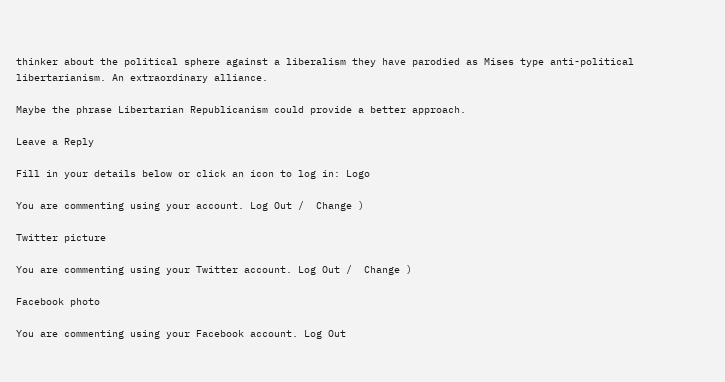thinker about the political sphere against a liberalism they have parodied as Mises type anti-political libertarianism. An extraordinary alliance.

Maybe the phrase Libertarian Republicanism could provide a better approach.

Leave a Reply

Fill in your details below or click an icon to log in: Logo

You are commenting using your account. Log Out /  Change )

Twitter picture

You are commenting using your Twitter account. Log Out /  Change )

Facebook photo

You are commenting using your Facebook account. Log Out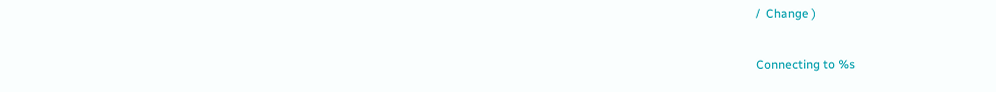/  Change )

Connecting to %s